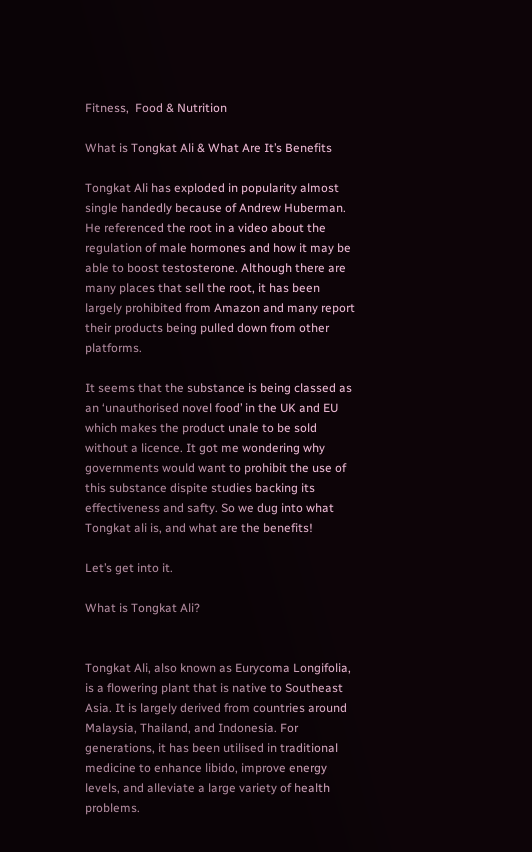Fitness,  Food & Nutrition

What is Tongkat Ali & What Are It’s Benefits

Tongkat Ali has exploded in popularity almost single handedly because of Andrew Huberman. He referenced the root in a video about the regulation of male hormones and how it may be able to boost testosterone. Although there are many places that sell the root, it has been largely prohibited from Amazon and many report their products being pulled down from other platforms.

It seems that the substance is being classed as an ‘unauthorised novel food’ in the UK and EU which makes the product unale to be sold without a licence. It got me wondering why governments would want to prohibit the use of this substance dispite studies backing its effectiveness and safty. So we dug into what Tongkat ali is, and what are the benefits!

Let’s get into it.

What is Tongkat Ali?


Tongkat Ali, also known as Eurycoma Longifolia, is a flowering plant that is native to Southeast Asia. It is largely derived from countries around Malaysia, Thailand, and Indonesia. For generations, it has been utilised in traditional medicine to enhance libido, improve energy levels, and alleviate a large variety of health problems.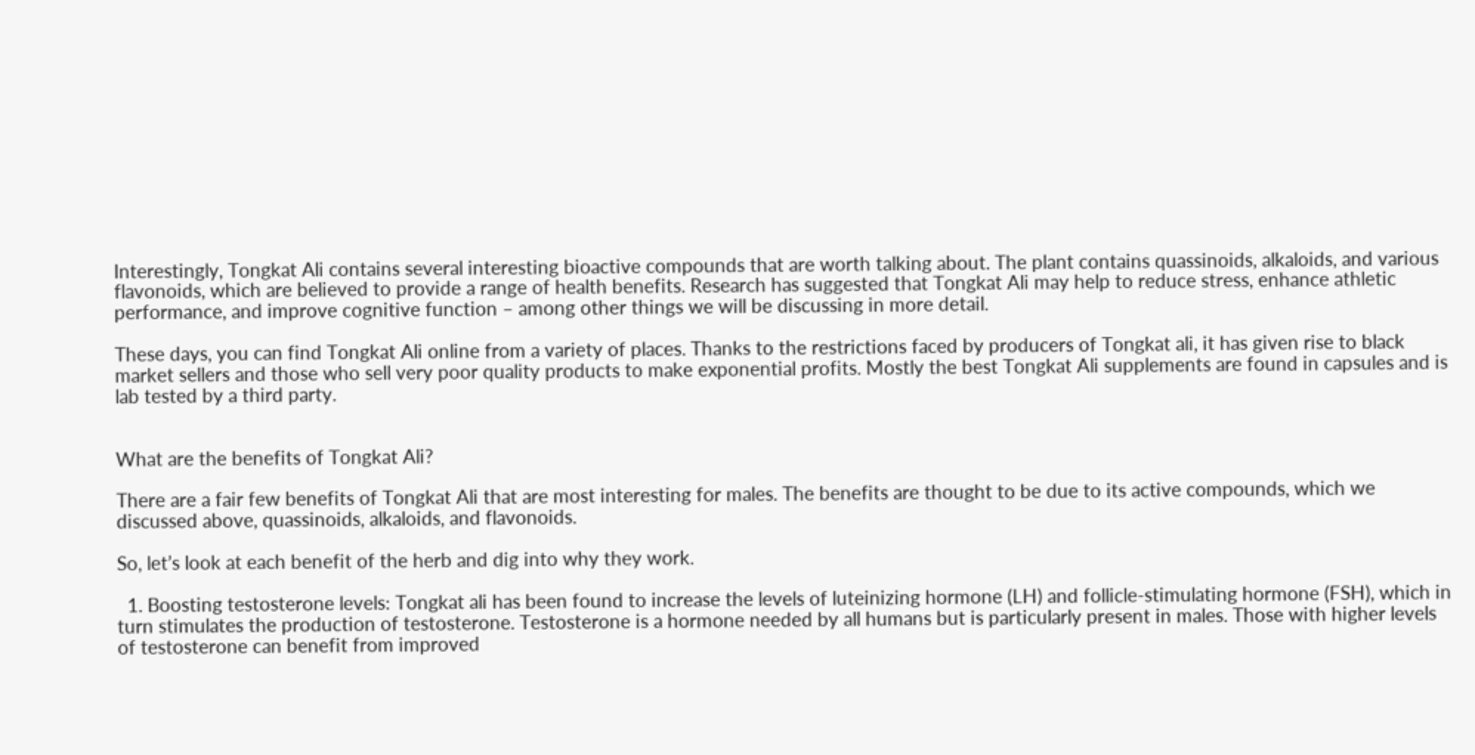Interestingly, Tongkat Ali contains several interesting bioactive compounds that are worth talking about. The plant contains quassinoids, alkaloids, and various flavonoids, which are believed to provide a range of health benefits. Research has suggested that Tongkat Ali may help to reduce stress, enhance athletic performance, and improve cognitive function – among other things we will be discussing in more detail.

These days, you can find Tongkat Ali online from a variety of places. Thanks to the restrictions faced by producers of Tongkat ali, it has given rise to black market sellers and those who sell very poor quality products to make exponential profits. Mostly the best Tongkat Ali supplements are found in capsules and is lab tested by a third party.


What are the benefits of Tongkat Ali?

There are a fair few benefits of Tongkat Ali that are most interesting for males. The benefits are thought to be due to its active compounds, which we discussed above, quassinoids, alkaloids, and flavonoids.

So, let’s look at each benefit of the herb and dig into why they work.

  1. Boosting testosterone levels: Tongkat ali has been found to increase the levels of luteinizing hormone (LH) and follicle-stimulating hormone (FSH), which in turn stimulates the production of testosterone. Testosterone is a hormone needed by all humans but is particularly present in males. Those with higher levels of testosterone can benefit from improved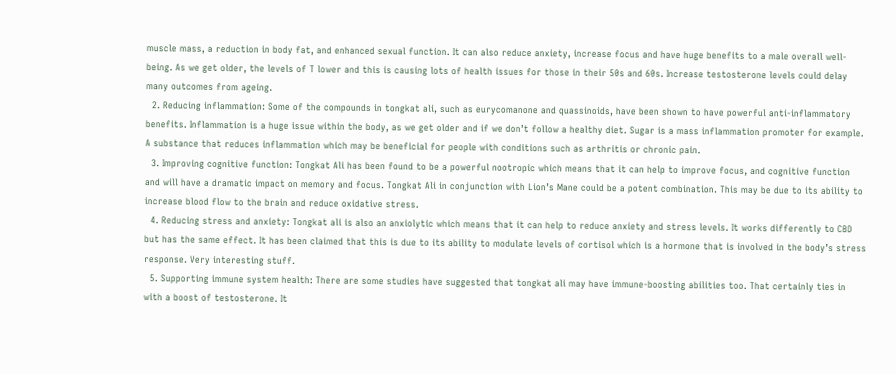muscle mass, a reduction in body fat, and enhanced sexual function. It can also reduce anxiety, increase focus and have huge benefits to a male overall well-being. As we get older, the levels of T lower and this is causing lots of health issues for those in their 50s and 60s. Increase testosterone levels could delay many outcomes from ageing.
  2. Reducing inflammation: Some of the compounds in tongkat ali, such as eurycomanone and quassinoids, have been shown to have powerful anti-inflammatory benefits. Inflammation is a huge issue within the body, as we get older and if we don’t follow a healthy diet. Sugar is a mass inflammation promoter for example. A substance that reduces inflammation which may be beneficial for people with conditions such as arthritis or chronic pain.
  3. Improving cognitive function: Tongkat Ali has been found to be a powerful nootropic which means that it can help to improve focus, and cognitive function and will have a dramatic impact on memory and focus. Tongkat Ali in conjunction with Lion’s Mane could be a potent combination. This may be due to its ability to increase blood flow to the brain and reduce oxidative stress.
  4. Reducing stress and anxiety: Tongkat ali is also an anxiolytic which means that it can help to reduce anxiety and stress levels. It works differently to CBD but has the same effect. It has been claimed that this is due to its ability to modulate levels of cortisol which is a hormone that is involved in the body’s stress response. Very interesting stuff.
  5. Supporting immune system health: There are some studies have suggested that tongkat ali may have immune-boosting abilities too. That certainly ties in with a boost of testosterone. It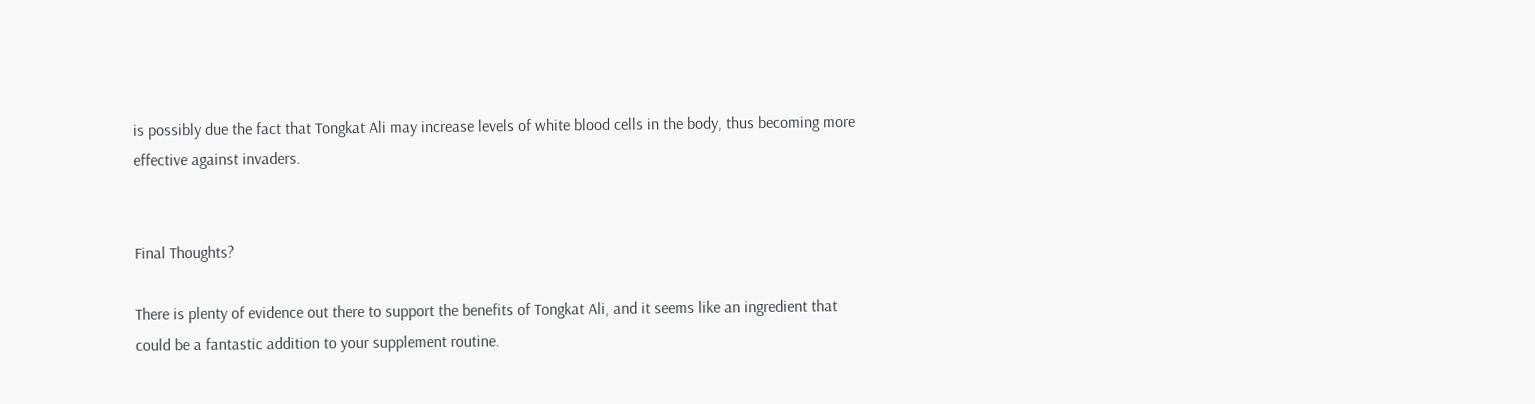is possibly due the fact that Tongkat Ali may increase levels of white blood cells in the body, thus becoming more effective against invaders.


Final Thoughts?

There is plenty of evidence out there to support the benefits of Tongkat Ali, and it seems like an ingredient that could be a fantastic addition to your supplement routine.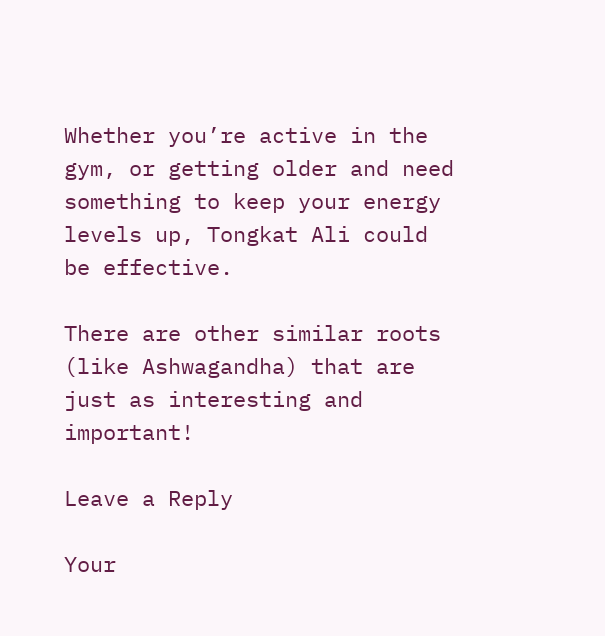Whether you’re active in the gym, or getting older and need something to keep your energy levels up, Tongkat Ali could be effective.

There are other similar roots (like Ashwagandha) that are just as interesting and important!

Leave a Reply

Your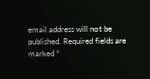email address will not be published. Required fields are marked *